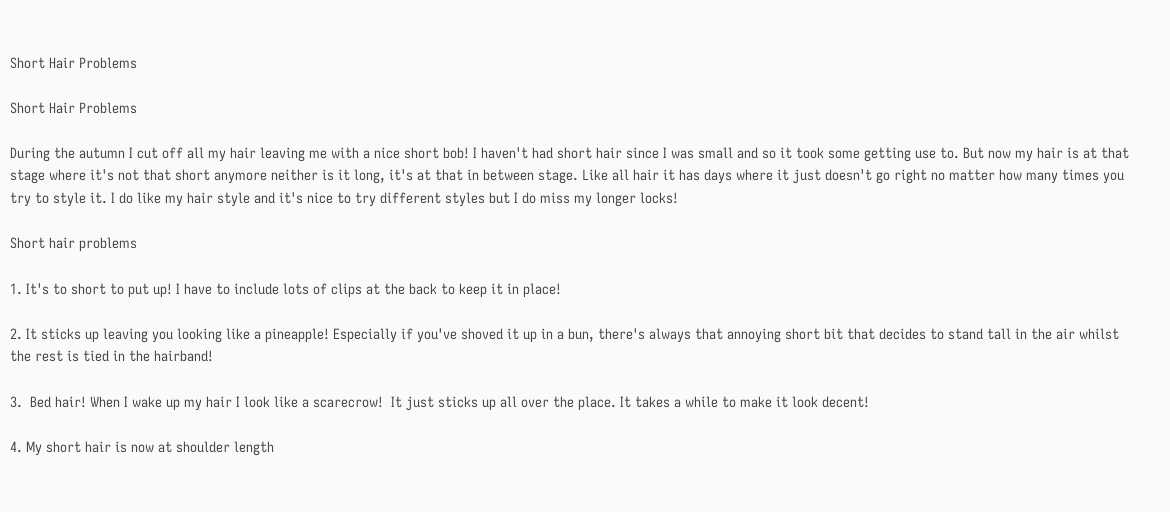Short Hair Problems

Short Hair Problems

During the autumn I cut off all my hair leaving me with a nice short bob! I haven't had short hair since I was small and so it took some getting use to. But now my hair is at that stage where it's not that short anymore neither is it long, it's at that in between stage. Like all hair it has days where it just doesn't go right no matter how many times you try to style it. I do like my hair style and it's nice to try different styles but I do miss my longer locks!

Short hair problems

1. It's to short to put up! I have to include lots of clips at the back to keep it in place!

2. It sticks up leaving you looking like a pineapple! Especially if you've shoved it up in a bun, there's always that annoying short bit that decides to stand tall in the air whilst the rest is tied in the hairband!

3.  Bed hair! When I wake up my hair I look like a scarecrow!  It just sticks up all over the place. It takes a while to make it look decent!

4. My short hair is now at shoulder length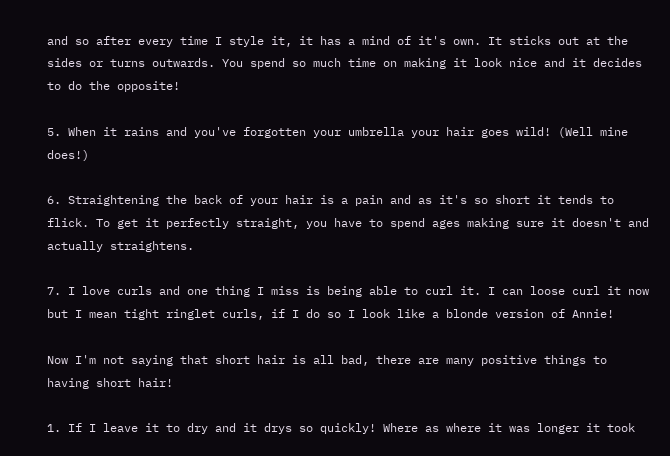and so after every time I style it, it has a mind of it's own. It sticks out at the sides or turns outwards. You spend so much time on making it look nice and it decides to do the opposite!

5. When it rains and you've forgotten your umbrella your hair goes wild! (Well mine does!)

6. Straightening the back of your hair is a pain and as it's so short it tends to flick. To get it perfectly straight, you have to spend ages making sure it doesn't and actually straightens.

7. I love curls and one thing I miss is being able to curl it. I can loose curl it now but I mean tight ringlet curls, if I do so I look like a blonde version of Annie!

Now I'm not saying that short hair is all bad, there are many positive things to having short hair!

1. If I leave it to dry and it drys so quickly! Where as where it was longer it took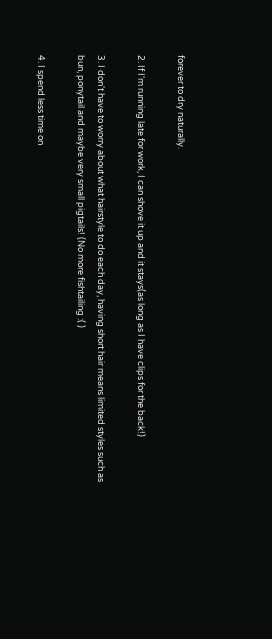forever to dry naturally.

2. If I'm running late for work, I can shove it up and it stays(as long as I have clips for the back!)

3. I don't have to worry about what hairstyle to do each day, having short hair means limited styles such as bun, ponytail and maybe very small pigtails! (No more fishtailing :( )

4. I spend less time on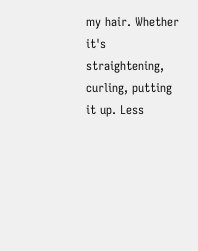my hair. Whether it's straightening,  curling, putting it up. Less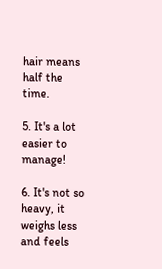hair means half the time.

5. It's a lot easier to manage!

6. It's not so heavy, it weighs less and feels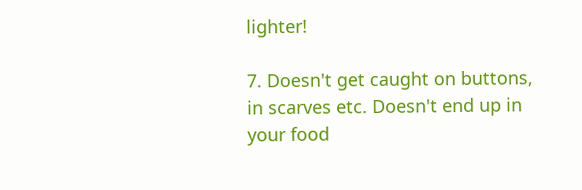lighter!

7. Doesn't get caught on buttons, in scarves etc. Doesn't end up in your food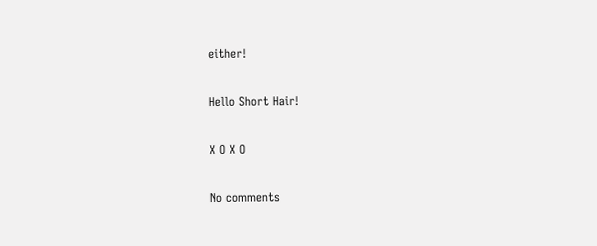either!

Hello Short Hair!

X O X O

No comments